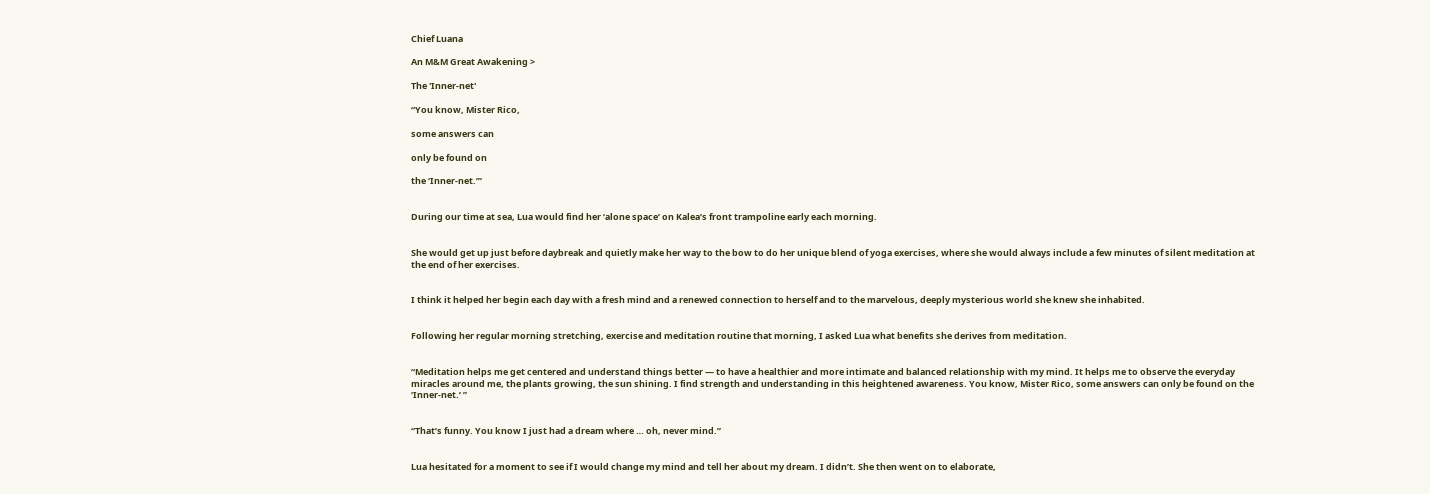Chief Luana

An M&M Great Awakening >

The 'Inner-net'

“You know, Mister Rico,

some answers can

only be found on

the ‘Inner-net.’”


During our time at sea, Lua would find her ‘alone space’ on Kalea’s front trampoline early each morning.


She would get up just before daybreak and quietly make her way to the bow to do her unique blend of yoga exercises, where she would always include a few minutes of silent meditation at the end of her exercises.


I think it helped her begin each day with a fresh mind and a renewed connection to herself and to the marvelous, deeply mysterious world she knew she inhabited.


Following her regular morning stretching, exercise and meditation routine that morning, I asked Lua what benefits she derives from meditation.


“Meditation helps me get centered and understand things better — to have a healthier and more intimate and balanced relationship with my mind. It helps me to observe the everyday miracles around me, the plants growing, the sun shining. I find strength and understanding in this heightened awareness. You know, Mister Rico, some answers can only be found on the ‘Inner-net.’ ”


“That’s funny. You know I just had a dream where … oh, never mind.”


Lua hesitated for a moment to see if I would change my mind and tell her about my dream. I didn’t. She then went on to elaborate,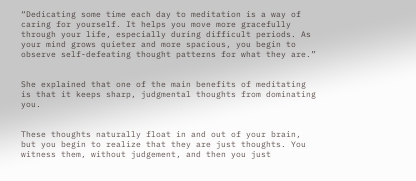“Dedicating some time each day to meditation is a way of caring for yourself. It helps you move more gracefully through your life, especially during difficult periods. As your mind grows quieter and more spacious, you begin to observe self-defeating thought patterns for what they are.”


She explained that one of the main benefits of meditating is that it keeps sharp, judgmental thoughts from dominating you.


These thoughts naturally float in and out of your brain, but you begin to realize that they are just thoughts. You witness them, without judgement, and then you just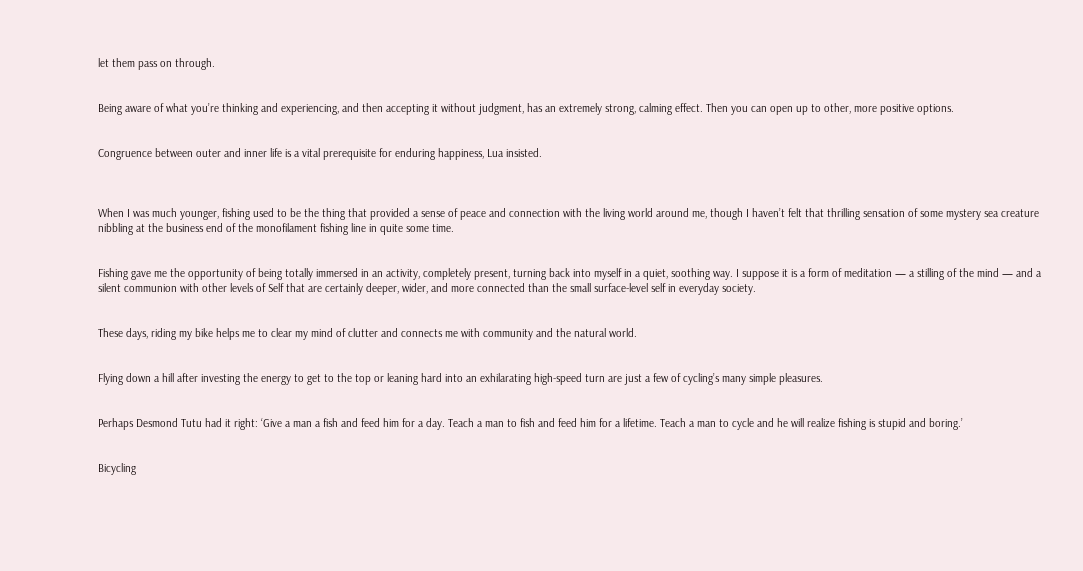let them pass on through.


Being aware of what you’re thinking and experiencing, and then accepting it without judgment, has an extremely strong, calming effect. Then you can open up to other, more positive options.


Congruence between outer and inner life is a vital prerequisite for enduring happiness, Lua insisted.



When I was much younger, fishing used to be the thing that provided a sense of peace and connection with the living world around me, though I haven’t felt that thrilling sensation of some mystery sea creature nibbling at the business end of the monofilament fishing line in quite some time.


Fishing gave me the opportunity of being totally immersed in an activity, completely present, turning back into myself in a quiet, soothing way. I suppose it is a form of meditation — a stilling of the mind — and a silent communion with other levels of Self that are certainly deeper, wider, and more connected than the small surface-level self in everyday society.


These days, riding my bike helps me to clear my mind of clutter and connects me with community and the natural world.


Flying down a hill after investing the energy to get to the top or leaning hard into an exhilarating high-speed turn are just a few of cycling’s many simple pleasures.


Perhaps Desmond Tutu had it right: ‘Give a man a fish and feed him for a day. Teach a man to fish and feed him for a lifetime. Teach a man to cycle and he will realize fishing is stupid and boring.’


Bicycling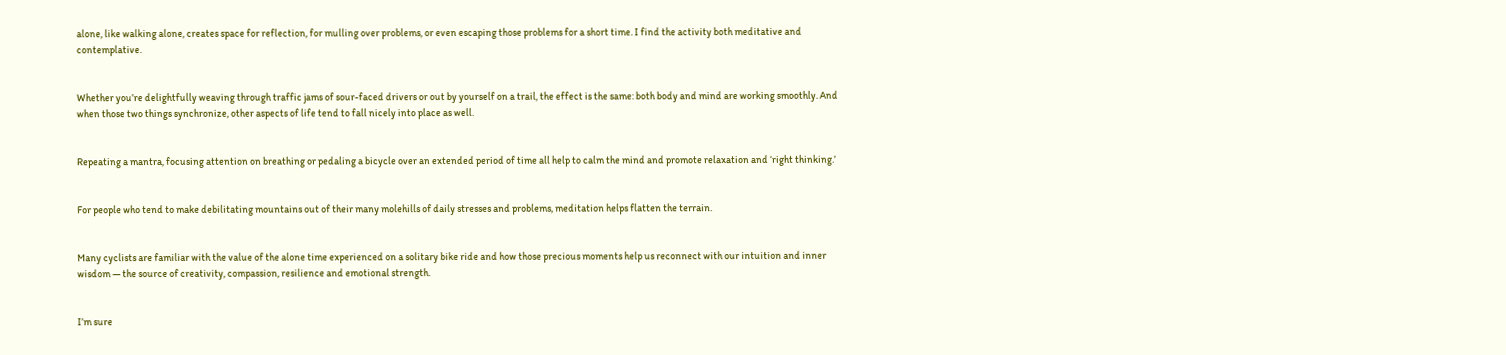alone, like walking alone, creates space for reflection, for mulling over problems, or even escaping those problems for a short time. I find the activity both meditative and contemplative.


Whether you’re delightfully weaving through traffic jams of sour-faced drivers or out by yourself on a trail, the effect is the same: both body and mind are working smoothly. And when those two things synchronize, other aspects of life tend to fall nicely into place as well.


Repeating a mantra, focusing attention on breathing or pedaling a bicycle over an extended period of time all help to calm the mind and promote relaxation and ‘right thinking.’


For people who tend to make debilitating mountains out of their many molehills of daily stresses and problems, meditation helps flatten the terrain.


Many cyclists are familiar with the value of the alone time experienced on a solitary bike ride and how those precious moments help us reconnect with our intuition and inner wisdom — the source of creativity, compassion, resilience and emotional strength.


I’m sure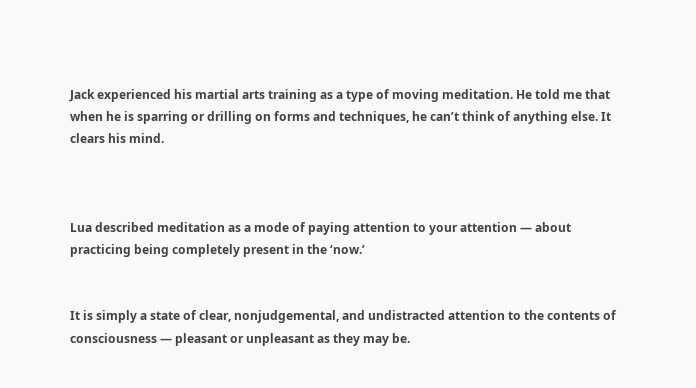Jack experienced his martial arts training as a type of moving meditation. He told me that when he is sparring or drilling on forms and techniques, he can’t think of anything else. It clears his mind.



Lua described meditation as a mode of paying attention to your attention — about practicing being completely present in the ‘now.’


It is simply a state of clear, nonjudgemental, and undistracted attention to the contents of consciousness — pleasant or unpleasant as they may be.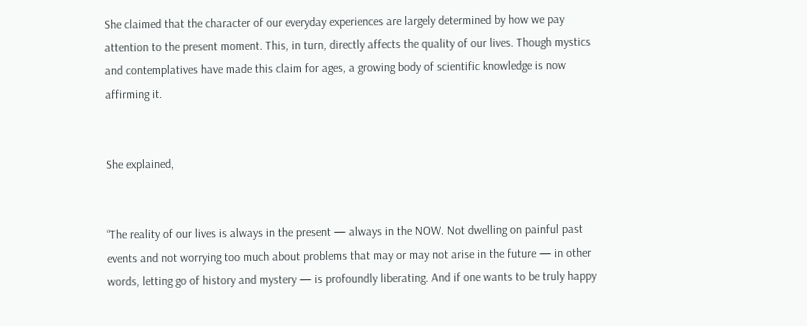She claimed that the character of our everyday experiences are largely determined by how we pay attention to the present moment. This, in turn, directly affects the quality of our lives. Though mystics and contemplatives have made this claim for ages, a growing body of scientific knowledge is now affirming it.


She explained,


“The reality of our lives is always in the present — always in the NOW. Not dwelling on painful past events and not worrying too much about problems that may or may not arise in the future — in other words, letting go of history and mystery — is profoundly liberating. And if one wants to be truly happy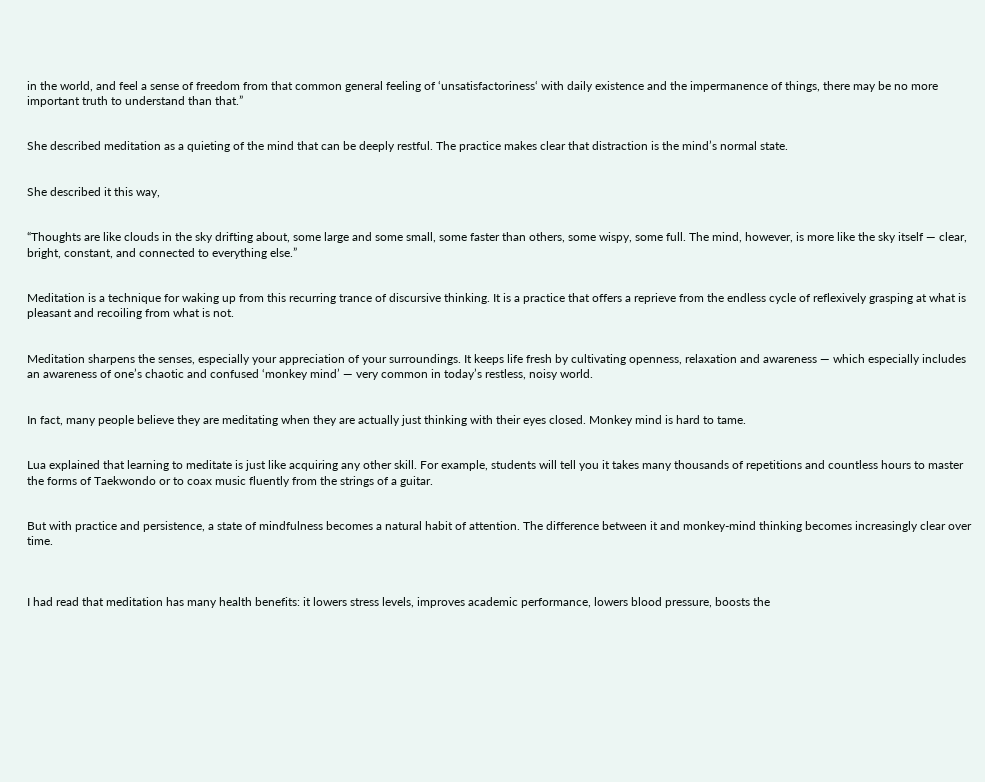in the world, and feel a sense of freedom from that common general feeling of ‘unsatisfactoriness‘ with daily existence and the impermanence of things, there may be no more important truth to understand than that.”


She described meditation as a quieting of the mind that can be deeply restful. The practice makes clear that distraction is the mind’s normal state.


She described it this way,


“Thoughts are like clouds in the sky drifting about, some large and some small, some faster than others, some wispy, some full. The mind, however, is more like the sky itself — clear, bright, constant, and connected to everything else.”


Meditation is a technique for waking up from this recurring trance of discursive thinking. It is a practice that offers a reprieve from the endless cycle of reflexively grasping at what is pleasant and recoiling from what is not.


Meditation sharpens the senses, especially your appreciation of your surroundings. It keeps life fresh by cultivating openness, relaxation and awareness — which especially includes an awareness of one’s chaotic and confused ‘monkey mind’ — very common in today’s restless, noisy world.


In fact, many people believe they are meditating when they are actually just thinking with their eyes closed. Monkey mind is hard to tame.


Lua explained that learning to meditate is just like acquiring any other skill. For example, students will tell you it takes many thousands of repetitions and countless hours to master the forms of Taekwondo or to coax music fluently from the strings of a guitar.


But with practice and persistence, a state of mindfulness becomes a natural habit of attention. The difference between it and monkey-mind thinking becomes increasingly clear over time.



I had read that meditation has many health benefits: it lowers stress levels, improves academic performance, lowers blood pressure, boosts the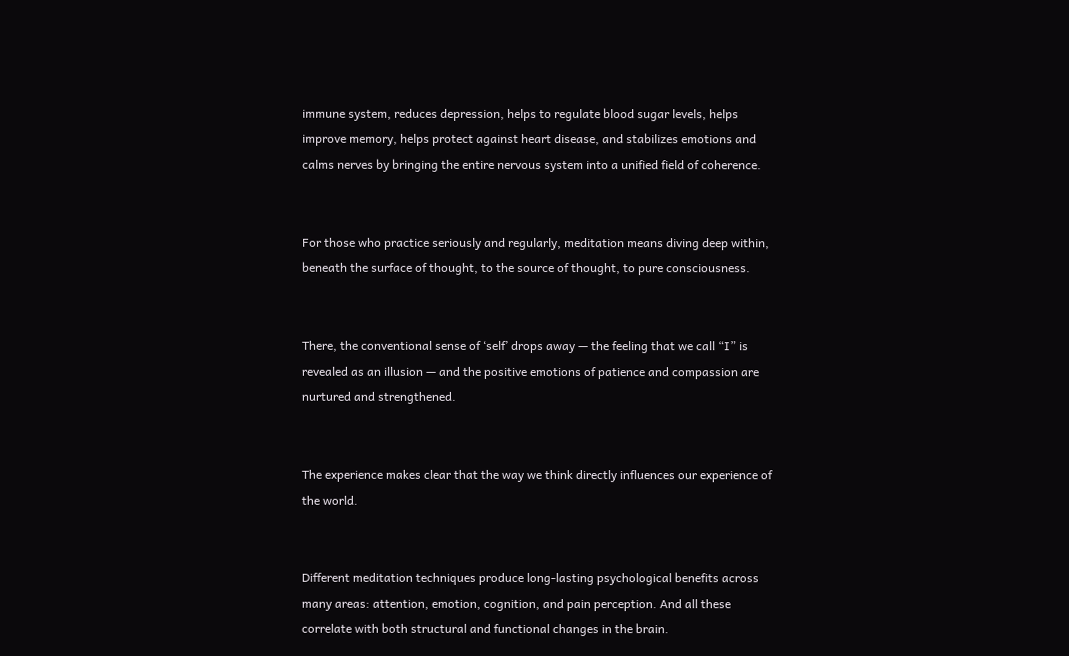immune system, reduces depression, helps to regulate blood sugar levels, helps improve memory, helps protect against heart disease, and stabilizes emotions and calms nerves by bringing the entire nervous system into a unified field of coherence.


For those who practice seriously and regularly, meditation means diving deep within, beneath the surface of thought, to the source of thought, to pure consciousness.


There, the conventional sense of ‘self’ drops away — the feeling that we call “I” is revealed as an illusion — and the positive emotions of patience and compassion are nurtured and strengthened.


The experience makes clear that the way we think directly influences our experience of the world.


Different meditation techniques produce long-lasting psychological benefits across many areas: attention, emotion, cognition, and pain perception. And all these correlate with both structural and functional changes in the brain.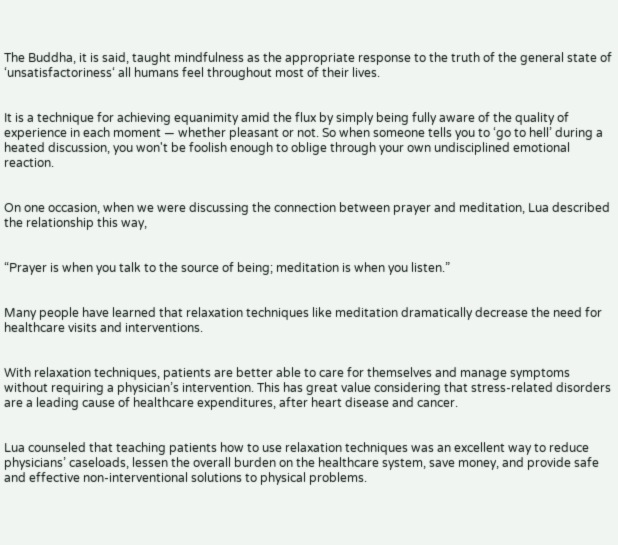The Buddha, it is said, taught mindfulness as the appropriate response to the truth of the general state of ‘unsatisfactoriness‘ all humans feel throughout most of their lives.


It is a technique for achieving equanimity amid the flux by simply being fully aware of the quality of experience in each moment — whether pleasant or not. So when someone tells you to ‘go to hell’ during a heated discussion, you won't be foolish enough to oblige through your own undisciplined emotional reaction.


On one occasion, when we were discussing the connection between prayer and meditation, Lua described the relationship this way,


“Prayer is when you talk to the source of being; meditation is when you listen.”


Many people have learned that relaxation techniques like meditation dramatically decrease the need for healthcare visits and interventions.


With relaxation techniques, patients are better able to care for themselves and manage symptoms without requiring a physician’s intervention. This has great value considering that stress-related disorders are a leading cause of healthcare expenditures, after heart disease and cancer.


Lua counseled that teaching patients how to use relaxation techniques was an excellent way to reduce physicians’ caseloads, lessen the overall burden on the healthcare system, save money, and provide safe and effective non-interventional solutions to physical problems.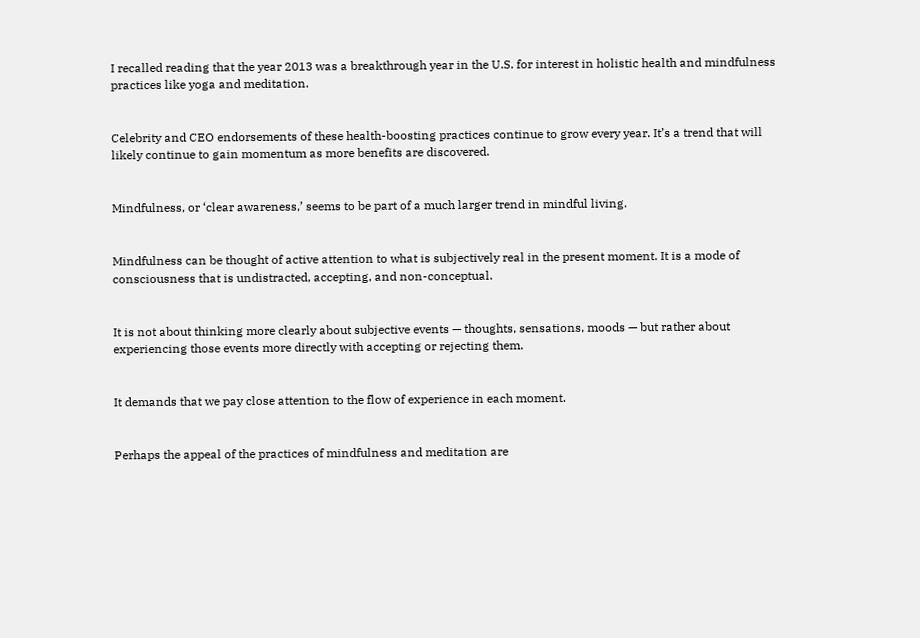I recalled reading that the year 2013 was a breakthrough year in the U.S. for interest in holistic health and mindfulness practices like yoga and meditation.


Celebrity and CEO endorsements of these health-boosting practices continue to grow every year. It’s a trend that will likely continue to gain momentum as more benefits are discovered.


Mindfulness, or ‘clear awareness,’ seems to be part of a much larger trend in mindful living.


Mindfulness can be thought of active attention to what is subjectively real in the present moment. It is a mode of consciousness that is undistracted, accepting, and non-conceptual.


It is not about thinking more clearly about subjective events — thoughts, sensations, moods — but rather about experiencing those events more directly with accepting or rejecting them.


It demands that we pay close attention to the flow of experience in each moment.


Perhaps the appeal of the practices of mindfulness and meditation are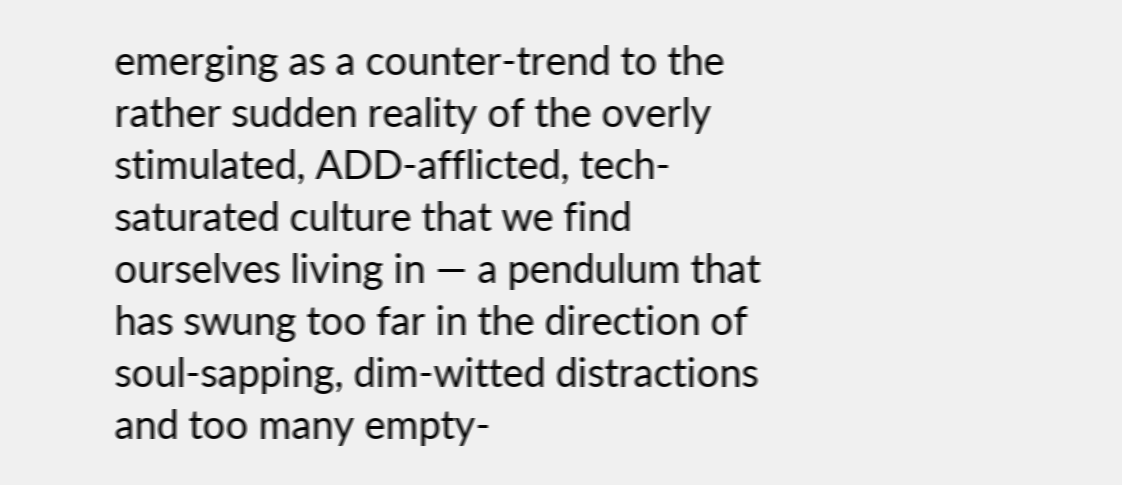emerging as a counter-trend to the rather sudden reality of the overly stimulated, ADD-afflicted, tech-saturated culture that we find ourselves living in — a pendulum that has swung too far in the direction of soul-sapping, dim-witted distractions and too many empty-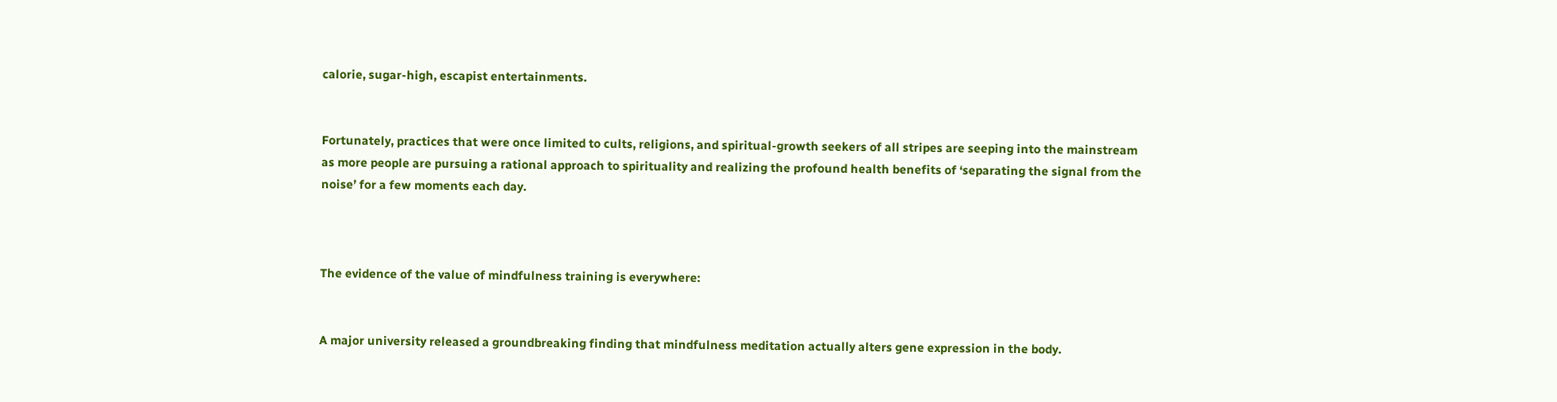calorie, sugar-high, escapist entertainments.


Fortunately, practices that were once limited to cults, religions, and spiritual-growth seekers of all stripes are seeping into the mainstream as more people are pursuing a rational approach to spirituality and realizing the profound health benefits of ‘separating the signal from the noise’ for a few moments each day.



The evidence of the value of mindfulness training is everywhere:


A major university released a groundbreaking finding that mindfulness meditation actually alters gene expression in the body.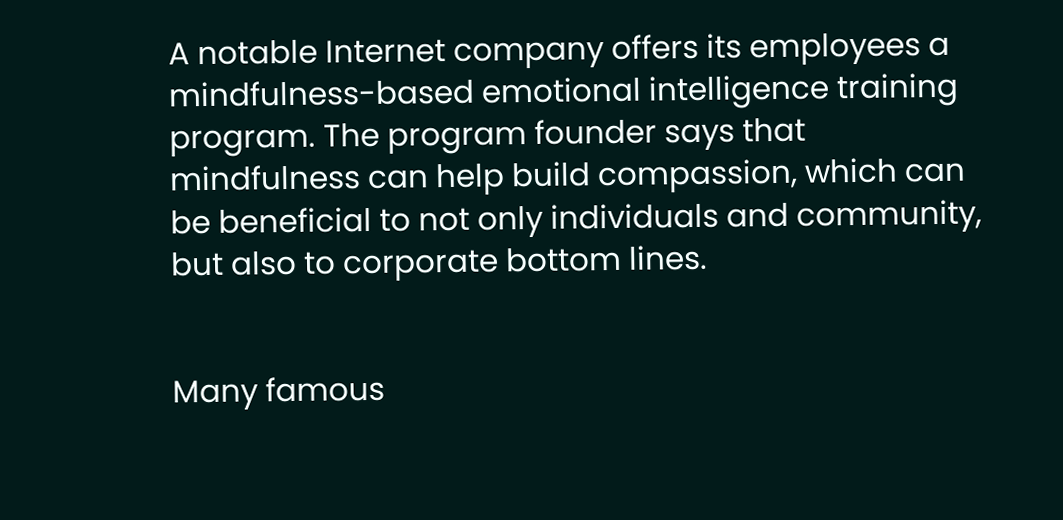A notable Internet company offers its employees a mindfulness-based emotional intelligence training program. The program founder says that mindfulness can help build compassion, which can be beneficial to not only individuals and community, but also to corporate bottom lines.


Many famous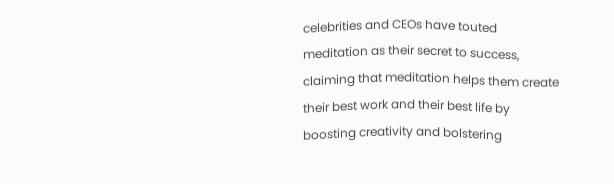celebrities and CEOs have touted meditation as their secret to success, claiming that meditation helps them create their best work and their best life by boosting creativity and bolstering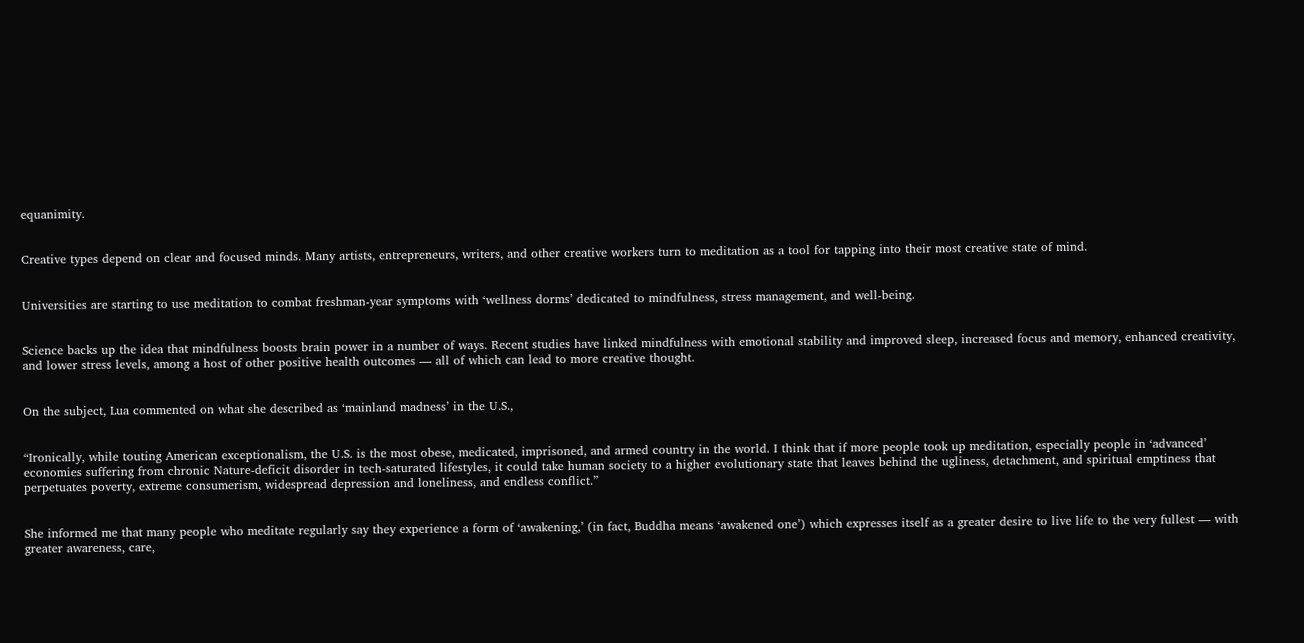equanimity.


Creative types depend on clear and focused minds. Many artists, entrepreneurs, writers, and other creative workers turn to meditation as a tool for tapping into their most creative state of mind.


Universities are starting to use meditation to combat freshman-year symptoms with ‘wellness dorms’ dedicated to mindfulness, stress management, and well-being.


Science backs up the idea that mindfulness boosts brain power in a number of ways. Recent studies have linked mindfulness with emotional stability and improved sleep, increased focus and memory, enhanced creativity, and lower stress levels, among a host of other positive health outcomes — all of which can lead to more creative thought.


On the subject, Lua commented on what she described as ‘mainland madness’ in the U.S.,


“Ironically, while touting American exceptionalism, the U.S. is the most obese, medicated, imprisoned, and armed country in the world. I think that if more people took up meditation, especially people in ‘advanced’ economies suffering from chronic Nature-deficit disorder in tech-saturated lifestyles, it could take human society to a higher evolutionary state that leaves behind the ugliness, detachment, and spiritual emptiness that perpetuates poverty, extreme consumerism, widespread depression and loneliness, and endless conflict.”


She informed me that many people who meditate regularly say they experience a form of ‘awakening,’ (in fact, Buddha means ‘awakened one’) which expresses itself as a greater desire to live life to the very fullest — with greater awareness, care,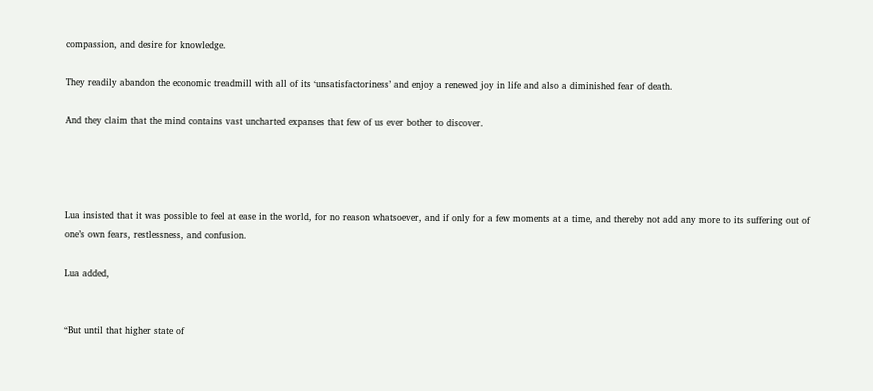compassion, and desire for knowledge.

They readily abandon the economic treadmill with all of its ‘unsatisfactoriness’ and enjoy a renewed joy in life and also a diminished fear of death.

And they claim that the mind contains vast uncharted expanses that few of us ever bother to discover.




Lua insisted that it was possible to feel at ease in the world, for no reason whatsoever, and if only for a few moments at a time, and thereby not add any more to its suffering out of one’s own fears, restlessness, and confusion.

Lua added,


“But until that higher state of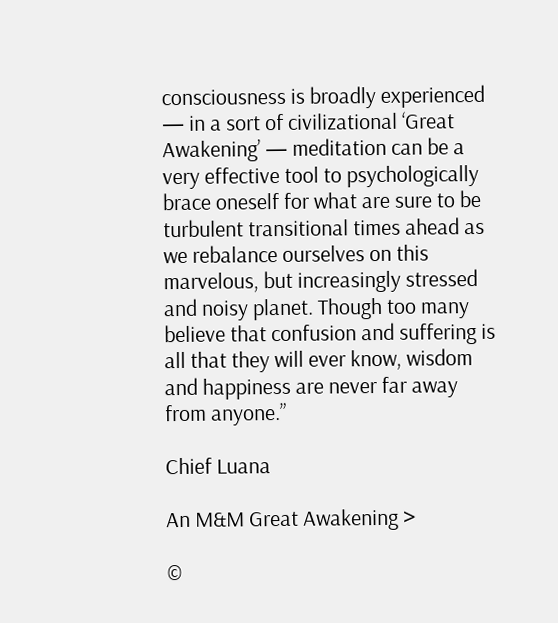consciousness is broadly experienced — in a sort of civilizational ‘Great Awakening’ — meditation can be a very effective tool to psychologically brace oneself for what are sure to be turbulent transitional times ahead as we rebalance ourselves on this marvelous, but increasingly stressed and noisy planet. Though too many believe that confusion and suffering is all that they will ever know, wisdom and happiness are never far away from anyone.”

Chief Luana

An M&M Great Awakening >

©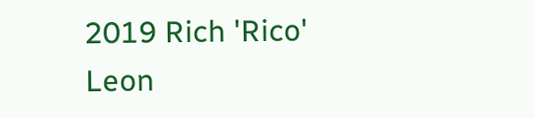2019 Rich 'Rico' Leon